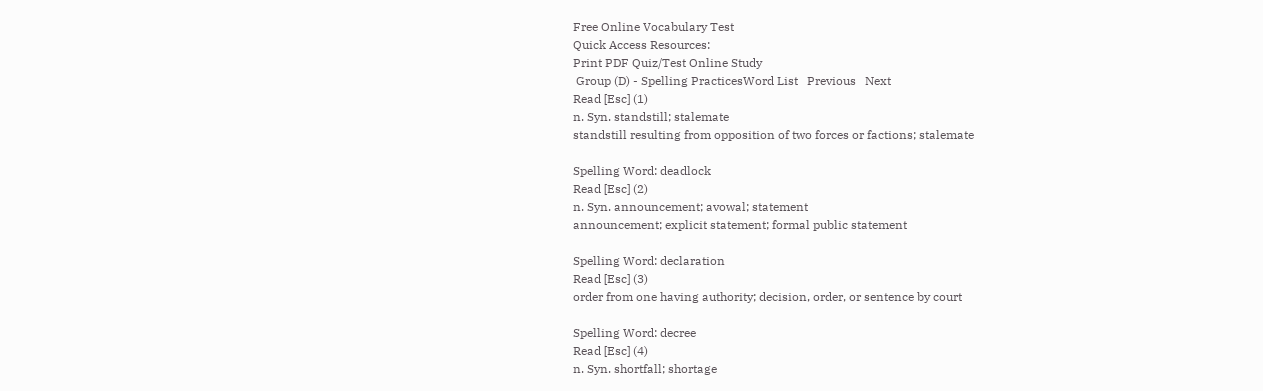Free Online Vocabulary Test
Quick Access Resources:
Print PDF Quiz/Test Online Study
 Group (D) - Spelling PracticesWord List   Previous   Next
Read [Esc] (1)
n. Syn. standstill; stalemate
standstill resulting from opposition of two forces or factions; stalemate

Spelling Word: deadlock
Read [Esc] (2)
n. Syn. announcement; avowal; statement
announcement; explicit statement; formal public statement

Spelling Word: declaration
Read [Esc] (3)
order from one having authority; decision, order, or sentence by court

Spelling Word: decree
Read [Esc] (4)
n. Syn. shortfall; shortage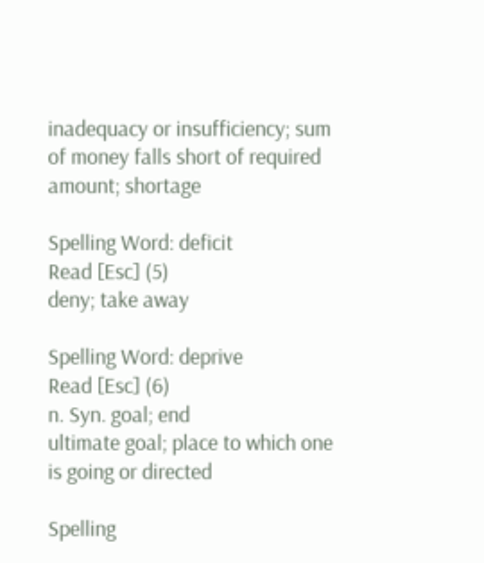inadequacy or insufficiency; sum of money falls short of required amount; shortage

Spelling Word: deficit
Read [Esc] (5)
deny; take away

Spelling Word: deprive
Read [Esc] (6)
n. Syn. goal; end
ultimate goal; place to which one is going or directed

Spelling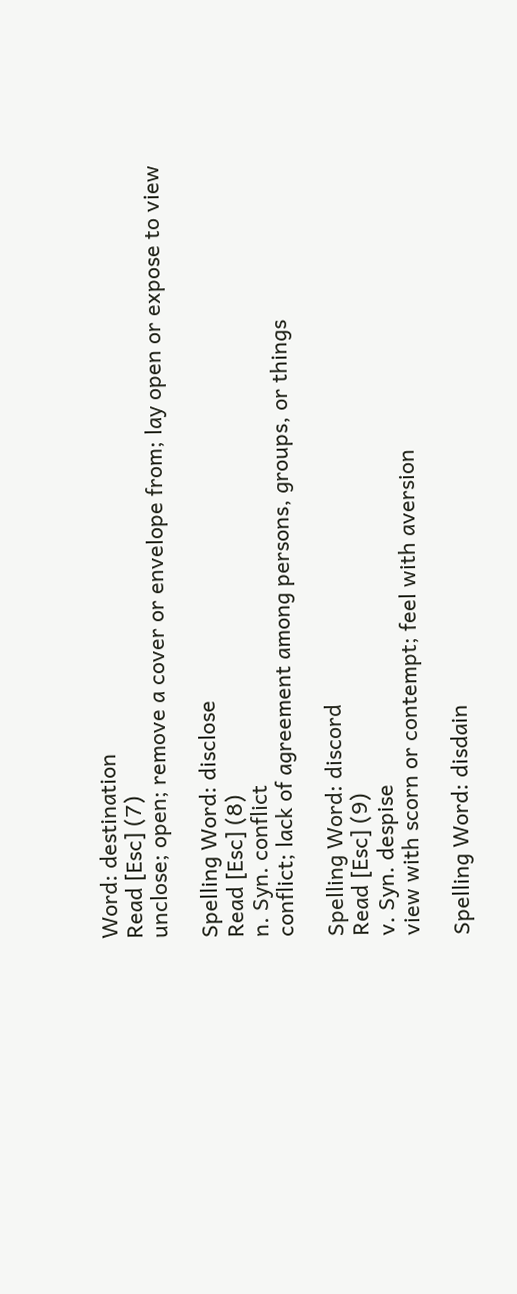Word: destination
Read [Esc] (7)
unclose; open; remove a cover or envelope from; lay open or expose to view

Spelling Word: disclose
Read [Esc] (8)
n. Syn. conflict
conflict; lack of agreement among persons, groups, or things

Spelling Word: discord
Read [Esc] (9)
v. Syn. despise
view with scorn or contempt; feel with aversion

Spelling Word: disdain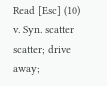Read [Esc] (10)
v. Syn. scatter
scatter; drive away;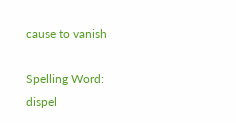cause to vanish

Spelling Word: dispel